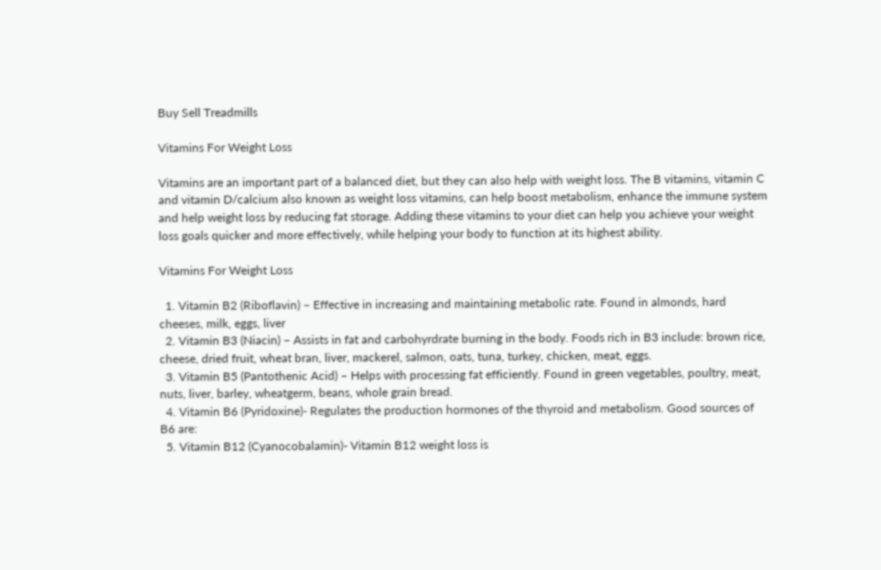Buy Sell Treadmills

Vitamins For Weight Loss

Vitamins are an important part of a balanced diet, but they can also help with weight loss. The B vitamins, vitamin C and vitamin D/calcium also known as weight loss vitamins, can help boost metabolism, enhance the immune system and help weight loss by reducing fat storage. Adding these vitamins to your diet can help you achieve your weight loss goals quicker and more effectively, while helping your body to function at its highest ability.

Vitamins For Weight Loss

  1. Vitamin B2 (Riboflavin) – Effective in increasing and maintaining metabolic rate. Found in almonds, hard cheeses, milk, eggs, liver
  2. Vitamin B3 (Niacin) – Assists in fat and carbohyrdrate burning in the body. Foods rich in B3 include: brown rice, cheese, dried fruit, wheat bran, liver, mackerel, salmon, oats, tuna, turkey, chicken, meat, eggs.
  3. Vitamin B5 (Pantothenic Acid) – Helps with processing fat efficiently. Found in green vegetables, poultry, meat, nuts, liver, barley, wheatgerm, beans, whole grain bread.
  4. Vitamin B6 (Pyridoxine)- Regulates the production hormones of the thyroid and metabolism. Good sources of B6 are:
  5. Vitamin B12 (Cyanocobalamin)- Vitamin B12 weight loss is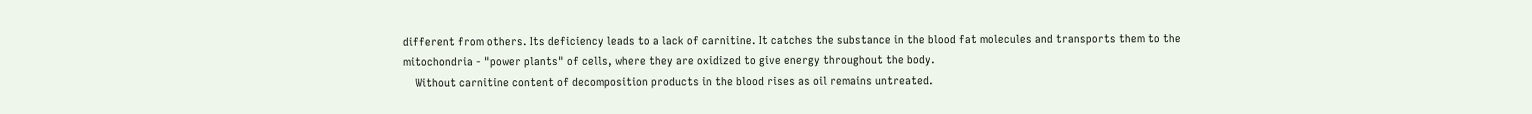different from others. Its deficiency leads to a lack of carnitine. It catches the substance in the blood fat molecules and transports them to the mitochondria - "power plants" of cells, where they are oxidized to give energy throughout the body.
    Without carnitine content of decomposition products in the blood rises as oil remains untreated.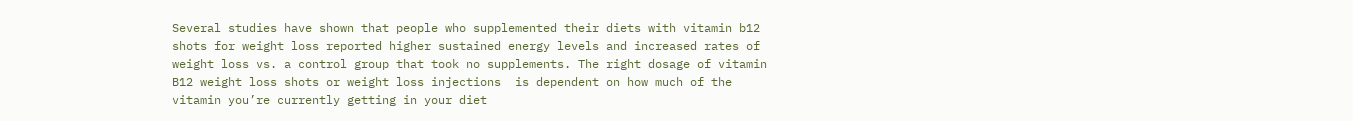Several studies have shown that people who supplemented their diets with vitamin b12 shots for weight loss reported higher sustained energy levels and increased rates of weight loss vs. a control group that took no supplements. The right dosage of vitamin B12 weight loss shots or weight loss injections  is dependent on how much of the vitamin you’re currently getting in your diet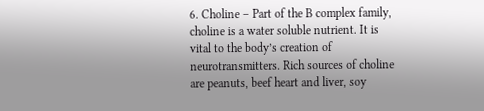6. Choline – Part of the B complex family, choline is a water soluble nutrient. It is vital to the body’s creation of neurotransmitters. Rich sources of choline are peanuts, beef heart and liver, soy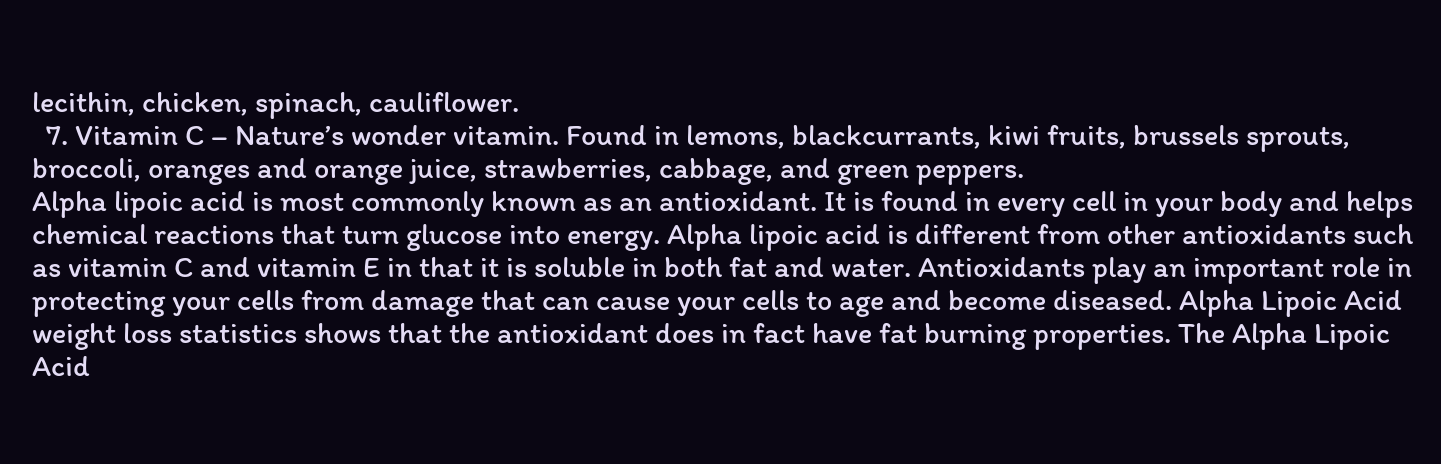lecithin, chicken, spinach, cauliflower.
  7. Vitamin C – Nature’s wonder vitamin. Found in lemons, blackcurrants, kiwi fruits, brussels sprouts, broccoli, oranges and orange juice, strawberries, cabbage, and green peppers.
Alpha lipoic acid is most commonly known as an antioxidant. It is found in every cell in your body and helps chemical reactions that turn glucose into energy. Alpha lipoic acid is different from other antioxidants such as vitamin C and vitamin E in that it is soluble in both fat and water. Antioxidants play an important role in protecting your cells from damage that can cause your cells to age and become diseased. Alpha Lipoic Acid weight loss statistics shows that the antioxidant does in fact have fat burning properties. The Alpha Lipoic Acid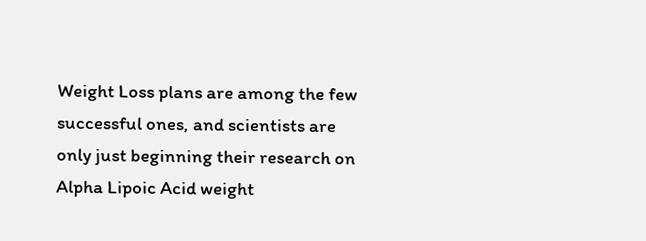Weight Loss plans are among the few successful ones, and scientists are only just beginning their research on Alpha Lipoic Acid weight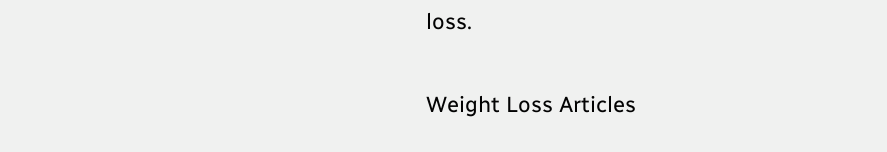loss.

Weight Loss Articles